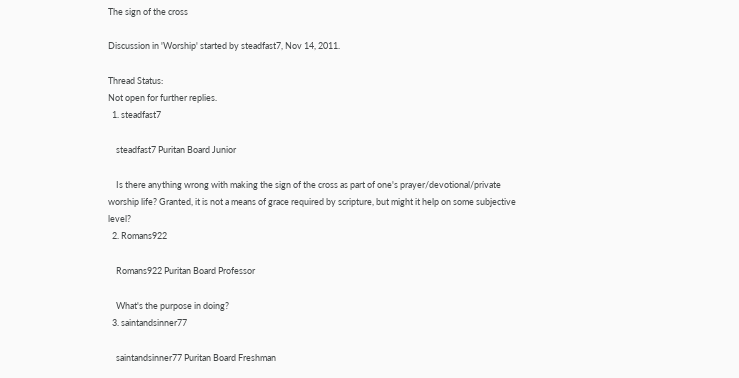The sign of the cross

Discussion in 'Worship' started by steadfast7, Nov 14, 2011.

Thread Status:
Not open for further replies.
  1. steadfast7

    steadfast7 Puritan Board Junior

    Is there anything wrong with making the sign of the cross as part of one's prayer/devotional/private worship life? Granted, it is not a means of grace required by scripture, but might it help on some subjective level?
  2. Romans922

    Romans922 Puritan Board Professor

    What's the purpose in doing?
  3. saintandsinner77

    saintandsinner77 Puritan Board Freshman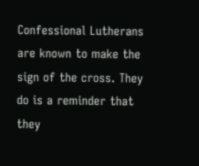Confessional Lutherans are known to make the sign of the cross. They do is a reminder that they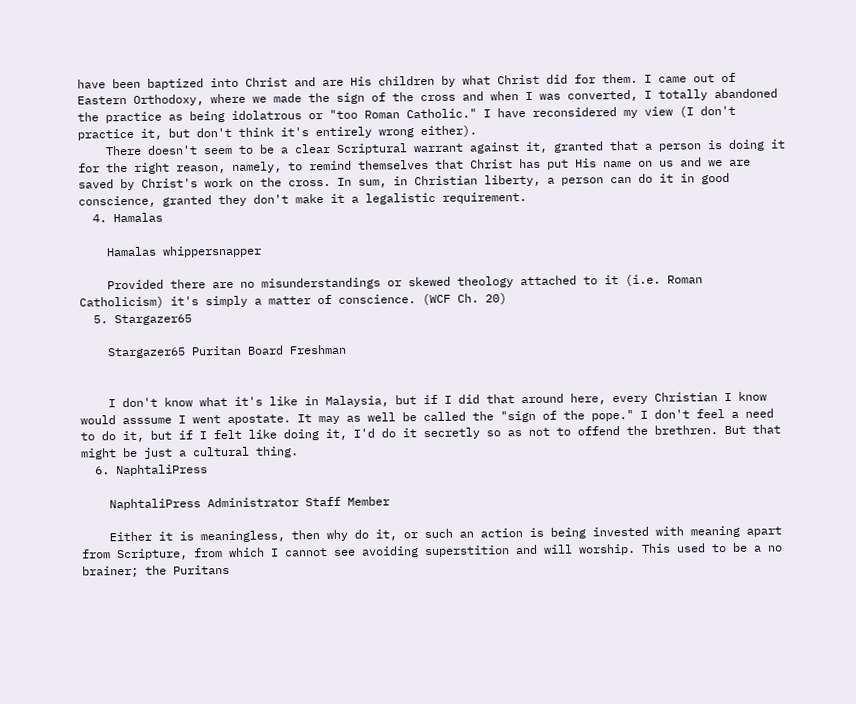have been baptized into Christ and are His children by what Christ did for them. I came out of Eastern Orthodoxy, where we made the sign of the cross and when I was converted, I totally abandoned the practice as being idolatrous or "too Roman Catholic." I have reconsidered my view (I don't practice it, but don't think it's entirely wrong either).
    There doesn't seem to be a clear Scriptural warrant against it, granted that a person is doing it for the right reason, namely, to remind themselves that Christ has put His name on us and we are saved by Christ's work on the cross. In sum, in Christian liberty, a person can do it in good conscience, granted they don't make it a legalistic requirement.
  4. Hamalas

    Hamalas whippersnapper

    Provided there are no misunderstandings or skewed theology attached to it (i.e. Roman Catholicism) it's simply a matter of conscience. (WCF Ch. 20)
  5. Stargazer65

    Stargazer65 Puritan Board Freshman


    I don't know what it's like in Malaysia, but if I did that around here, every Christian I know would asssume I went apostate. It may as well be called the "sign of the pope." I don't feel a need to do it, but if I felt like doing it, I'd do it secretly so as not to offend the brethren. But that might be just a cultural thing.
  6. NaphtaliPress

    NaphtaliPress Administrator Staff Member

    Either it is meaningless, then why do it, or such an action is being invested with meaning apart from Scripture, from which I cannot see avoiding superstition and will worship. This used to be a no brainer; the Puritans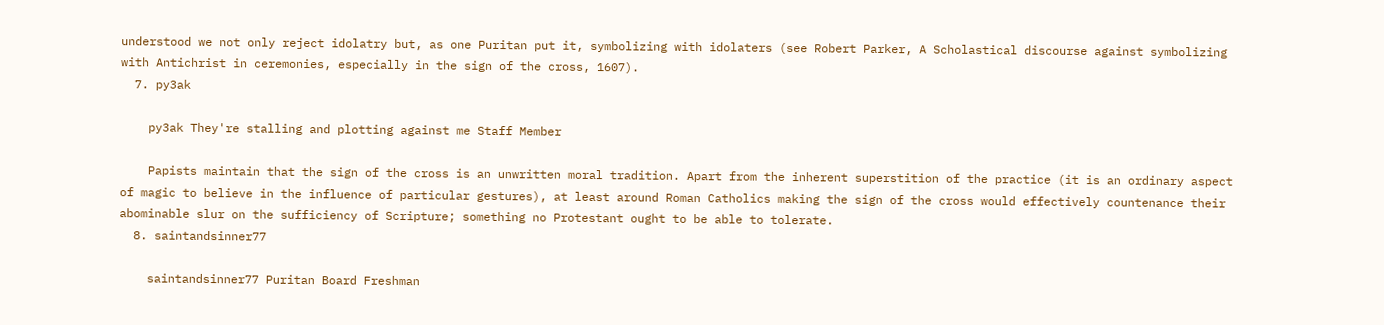understood we not only reject idolatry but, as one Puritan put it, symbolizing with idolaters (see Robert Parker, A Scholastical discourse against symbolizing with Antichrist in ceremonies, especially in the sign of the cross, 1607).
  7. py3ak

    py3ak They're stalling and plotting against me Staff Member

    Papists maintain that the sign of the cross is an unwritten moral tradition. Apart from the inherent superstition of the practice (it is an ordinary aspect of magic to believe in the influence of particular gestures), at least around Roman Catholics making the sign of the cross would effectively countenance their abominable slur on the sufficiency of Scripture; something no Protestant ought to be able to tolerate.
  8. saintandsinner77

    saintandsinner77 Puritan Board Freshman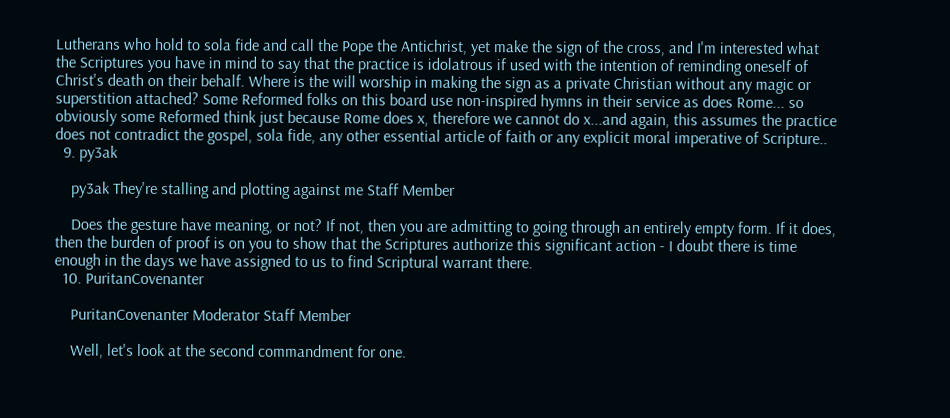Lutherans who hold to sola fide and call the Pope the Antichrist, yet make the sign of the cross, and I'm interested what the Scriptures you have in mind to say that the practice is idolatrous if used with the intention of reminding oneself of Christ's death on their behalf. Where is the will worship in making the sign as a private Christian without any magic or superstition attached? Some Reformed folks on this board use non-inspired hymns in their service as does Rome... so obviously some Reformed think just because Rome does x, therefore we cannot do x...and again, this assumes the practice does not contradict the gospel, sola fide, any other essential article of faith or any explicit moral imperative of Scripture..
  9. py3ak

    py3ak They're stalling and plotting against me Staff Member

    Does the gesture have meaning, or not? If not, then you are admitting to going through an entirely empty form. If it does, then the burden of proof is on you to show that the Scriptures authorize this significant action - I doubt there is time enough in the days we have assigned to us to find Scriptural warrant there.
  10. PuritanCovenanter

    PuritanCovenanter Moderator Staff Member

    Well, let's look at the second commandment for one.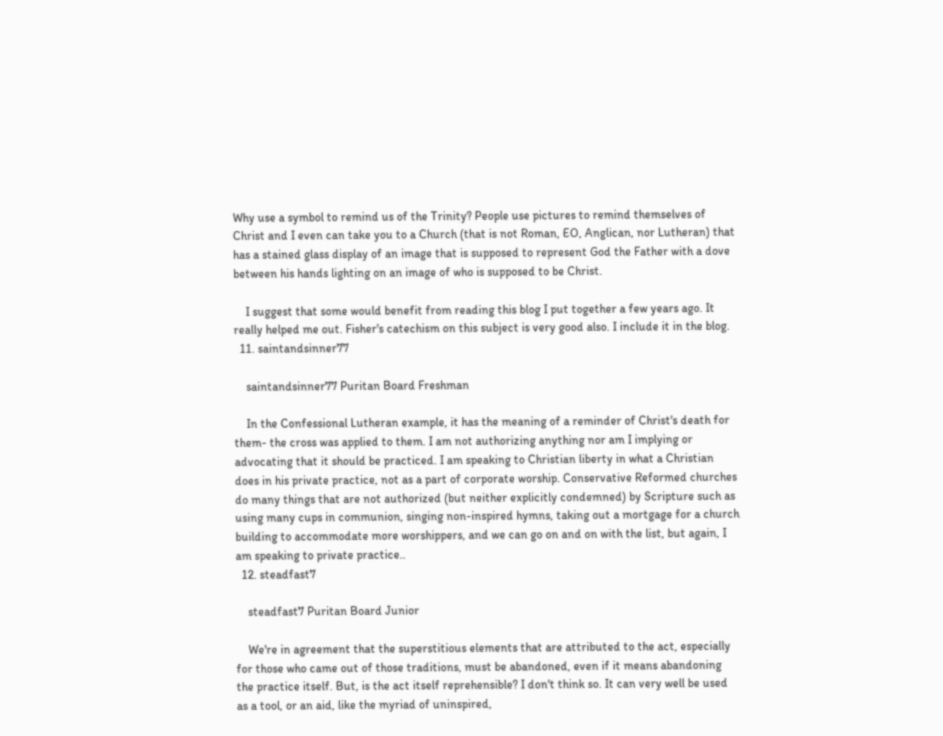Why use a symbol to remind us of the Trinity? People use pictures to remind themselves of Christ and I even can take you to a Church (that is not Roman, EO, Anglican, nor Lutheran) that has a stained glass display of an image that is supposed to represent God the Father with a dove between his hands lighting on an image of who is supposed to be Christ.

    I suggest that some would benefit from reading this blog I put together a few years ago. It really helped me out. Fisher's catechism on this subject is very good also. I include it in the blog.
  11. saintandsinner77

    saintandsinner77 Puritan Board Freshman

    In the Confessional Lutheran example, it has the meaning of a reminder of Christ's death for them- the cross was applied to them. I am not authorizing anything nor am I implying or advocating that it should be practiced. I am speaking to Christian liberty in what a Christian does in his private practice, not as a part of corporate worship. Conservative Reformed churches do many things that are not authorized (but neither explicitly condemned) by Scripture such as using many cups in communion, singing non-inspired hymns, taking out a mortgage for a church building to accommodate more worshippers, and we can go on and on with the list, but again, I am speaking to private practice..
  12. steadfast7

    steadfast7 Puritan Board Junior

    We're in agreement that the superstitious elements that are attributed to the act, especially for those who came out of those traditions, must be abandoned, even if it means abandoning the practice itself. But, is the act itself reprehensible? I don't think so. It can very well be used as a tool, or an aid, like the myriad of uninspired,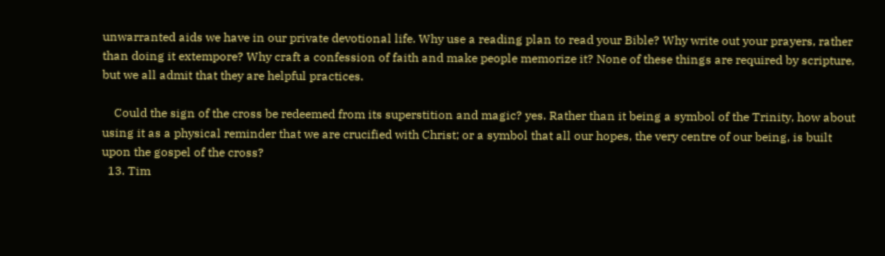unwarranted aids we have in our private devotional life. Why use a reading plan to read your Bible? Why write out your prayers, rather than doing it extempore? Why craft a confession of faith and make people memorize it? None of these things are required by scripture, but we all admit that they are helpful practices.

    Could the sign of the cross be redeemed from its superstition and magic? yes. Rather than it being a symbol of the Trinity, how about using it as a physical reminder that we are crucified with Christ; or a symbol that all our hopes, the very centre of our being, is built upon the gospel of the cross?
  13. Tim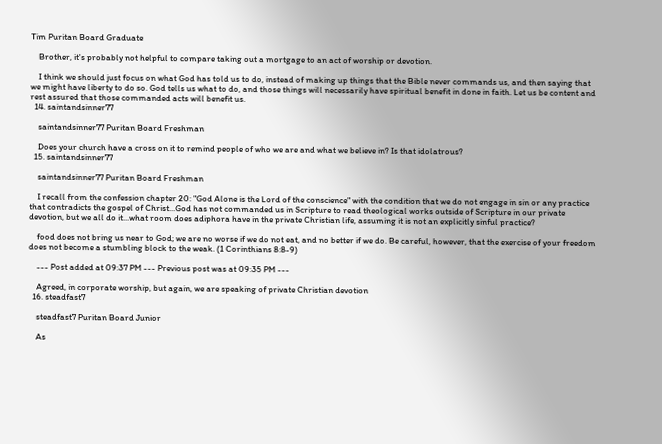Tim Puritan Board Graduate

    Brother, it's probably not helpful to compare taking out a mortgage to an act of worship or devotion.

    I think we should just focus on what God has told us to do, instead of making up things that the Bible never commands us, and then saying that we might have liberty to do so. God tells us what to do, and those things will necessarily have spiritual benefit in done in faith. Let us be content and rest assured that those commanded acts will benefit us.
  14. saintandsinner77

    saintandsinner77 Puritan Board Freshman

    Does your church have a cross on it to remind people of who we are and what we believe in? Is that idolatrous?
  15. saintandsinner77

    saintandsinner77 Puritan Board Freshman

    I recall from the confession chapter 20: "God Alone is the Lord of the conscience" with the condition that we do not engage in sin or any practice that contradicts the gospel of Christ...God has not commanded us in Scripture to read theological works outside of Scripture in our private devotion, but we all do it...what room does adiphora have in the private Christian life, assuming it is not an explicitly sinful practice?

    food does not bring us near to God; we are no worse if we do not eat, and no better if we do. Be careful, however, that the exercise of your freedom does not become a stumbling block to the weak. (1 Corinthians 8:8-9)

    --- Post added at 09:37 PM --- Previous post was at 09:35 PM ---

    Agreed, in corporate worship, but again, we are speaking of private Christian devotion
  16. steadfast7

    steadfast7 Puritan Board Junior

    As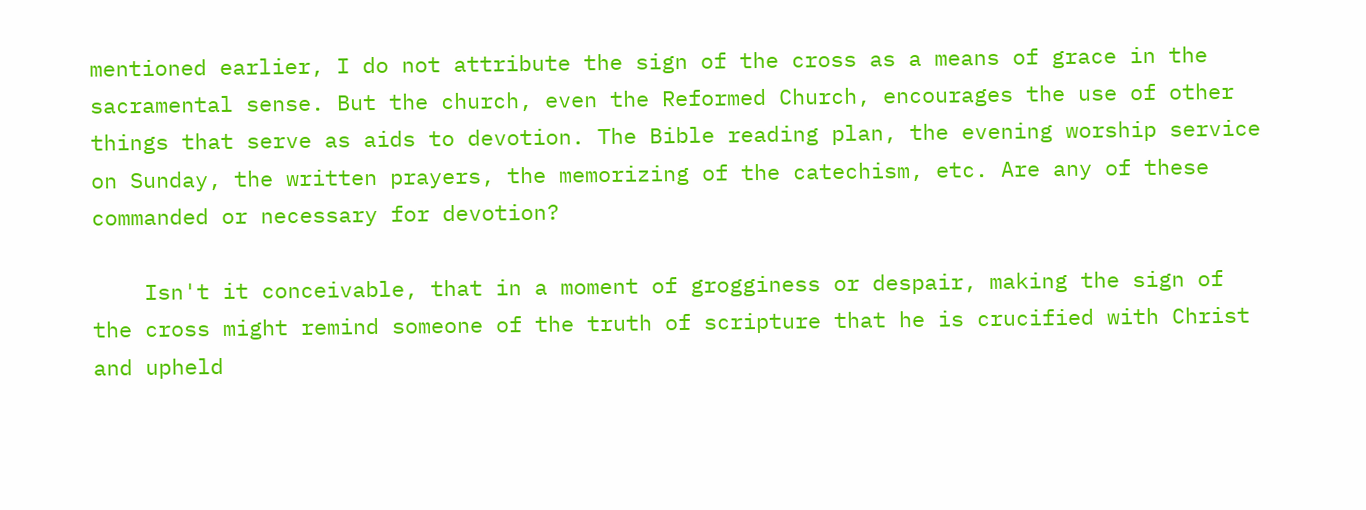mentioned earlier, I do not attribute the sign of the cross as a means of grace in the sacramental sense. But the church, even the Reformed Church, encourages the use of other things that serve as aids to devotion. The Bible reading plan, the evening worship service on Sunday, the written prayers, the memorizing of the catechism, etc. Are any of these commanded or necessary for devotion?

    Isn't it conceivable, that in a moment of grogginess or despair, making the sign of the cross might remind someone of the truth of scripture that he is crucified with Christ and upheld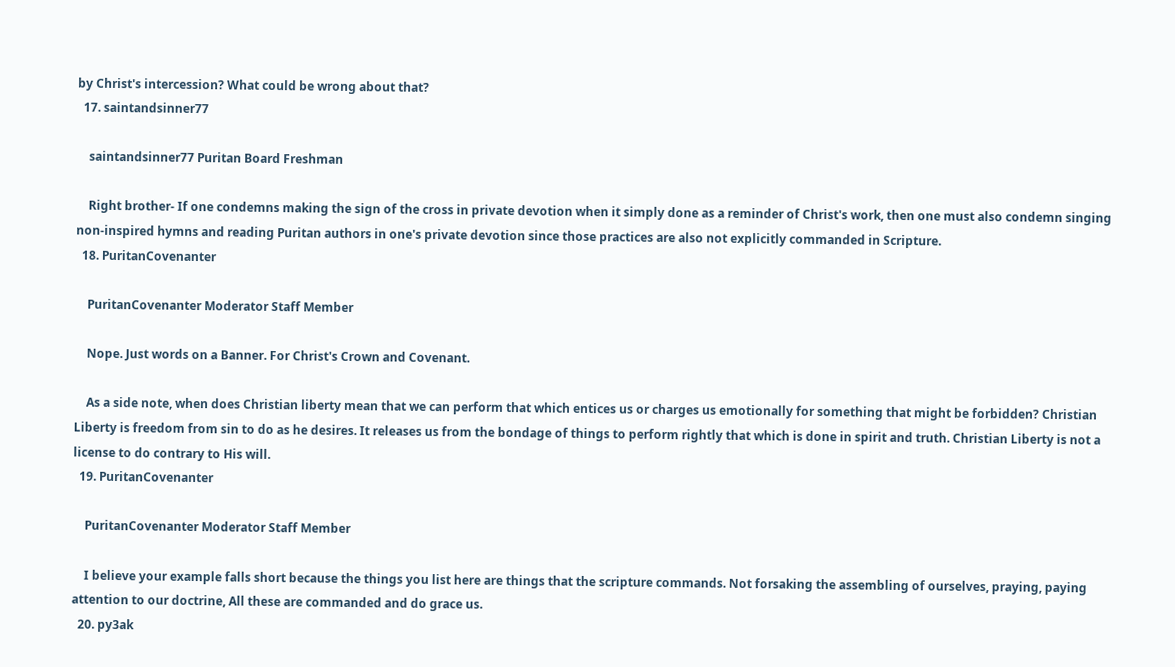by Christ's intercession? What could be wrong about that?
  17. saintandsinner77

    saintandsinner77 Puritan Board Freshman

    Right brother- If one condemns making the sign of the cross in private devotion when it simply done as a reminder of Christ's work, then one must also condemn singing non-inspired hymns and reading Puritan authors in one's private devotion since those practices are also not explicitly commanded in Scripture.
  18. PuritanCovenanter

    PuritanCovenanter Moderator Staff Member

    Nope. Just words on a Banner. For Christ's Crown and Covenant.

    As a side note, when does Christian liberty mean that we can perform that which entices us or charges us emotionally for something that might be forbidden? Christian Liberty is freedom from sin to do as he desires. It releases us from the bondage of things to perform rightly that which is done in spirit and truth. Christian Liberty is not a license to do contrary to His will.
  19. PuritanCovenanter

    PuritanCovenanter Moderator Staff Member

    I believe your example falls short because the things you list here are things that the scripture commands. Not forsaking the assembling of ourselves, praying, paying attention to our doctrine, All these are commanded and do grace us.
  20. py3ak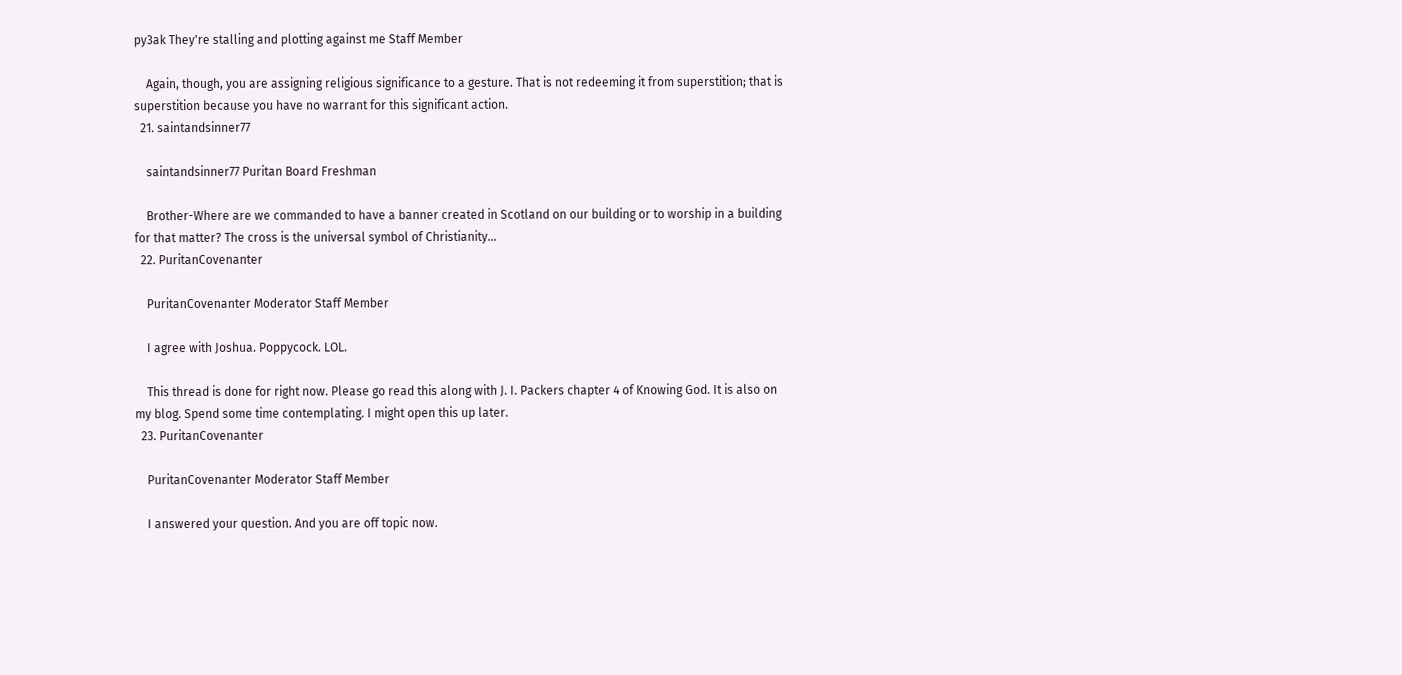py3ak They're stalling and plotting against me Staff Member

    Again, though, you are assigning religious significance to a gesture. That is not redeeming it from superstition; that is superstition because you have no warrant for this significant action.
  21. saintandsinner77

    saintandsinner77 Puritan Board Freshman

    Brother-Where are we commanded to have a banner created in Scotland on our building or to worship in a building for that matter? The cross is the universal symbol of Christianity...
  22. PuritanCovenanter

    PuritanCovenanter Moderator Staff Member

    I agree with Joshua. Poppycock. LOL.

    This thread is done for right now. Please go read this along with J. I. Packers chapter 4 of Knowing God. It is also on my blog. Spend some time contemplating. I might open this up later.
  23. PuritanCovenanter

    PuritanCovenanter Moderator Staff Member

    I answered your question. And you are off topic now.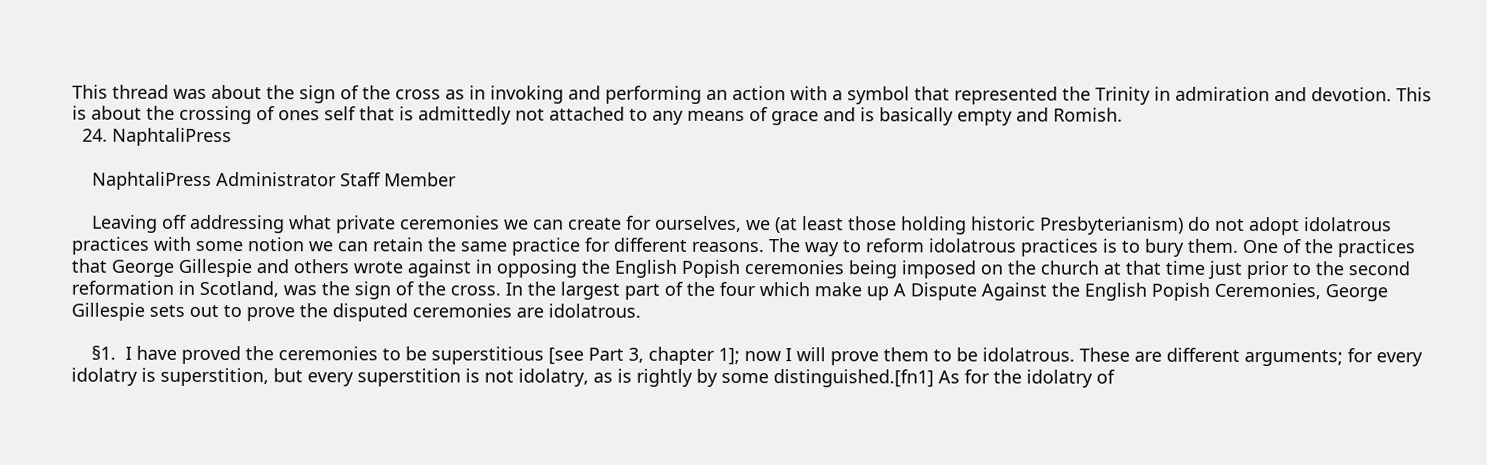This thread was about the sign of the cross as in invoking and performing an action with a symbol that represented the Trinity in admiration and devotion. This is about the crossing of ones self that is admittedly not attached to any means of grace and is basically empty and Romish.
  24. NaphtaliPress

    NaphtaliPress Administrator Staff Member

    Leaving off addressing what private ceremonies we can create for ourselves, we (at least those holding historic Presbyterianism) do not adopt idolatrous practices with some notion we can retain the same practice for different reasons. The way to reform idolatrous practices is to bury them. One of the practices that George Gillespie and others wrote against in opposing the English Popish ceremonies being imposed on the church at that time just prior to the second reformation in Scotland, was the sign of the cross. In the largest part of the four which make up A Dispute Against the English Popish Ceremonies, George Gillespie sets out to prove the disputed ceremonies are idolatrous.

    §1.  I have proved the ceremonies to be superstitious [see Part 3, chapter 1]; now I will prove them to be idolatrous. These are different arguments; for every idolatry is superstition, but every superstition is not idolatry, as is rightly by some distinguished.[fn1] As for the idolatry of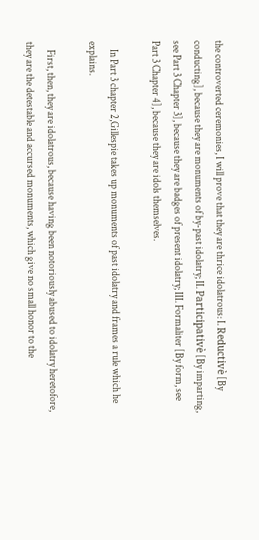the controverted ceremonies, I will prove that they are thrice idolatrous: I. Reductivè [By conducting], because they are monuments of by-past idolatry; II. Participativè [By imparting, see Part 3 Chapter 3], because they are badges of present idolatry; III. Formaliter [By form, see Part 3 Chapter 4], because they are idols themselves.

    In Part 3 chapter 2,Gillespie takes up monuments of past idolatry and frames a rule which he explains.

    First, then, they are idolatrous, because having been notoriously abused to idolatry heretofore, they are the detestable and accursed monuments, which give no small honor to the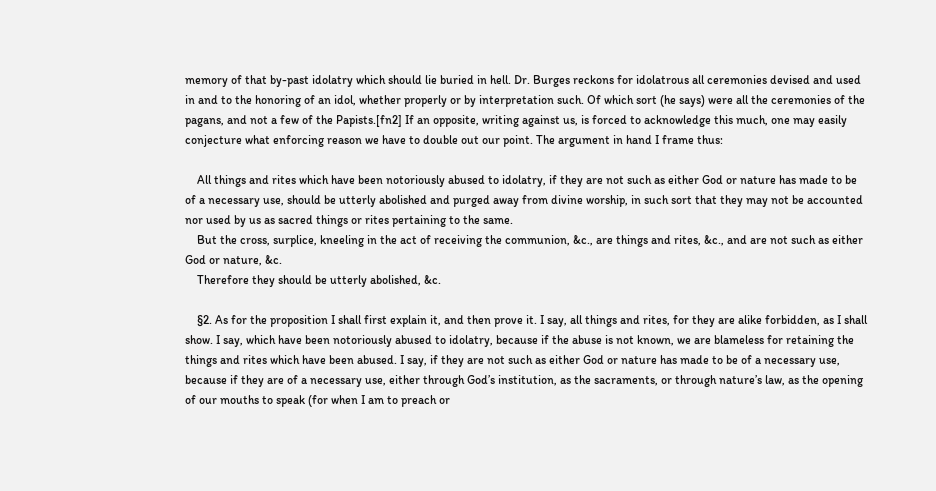memory of that by-past idolatry which should lie buried in hell. Dr. Burges reckons for idolatrous all ceremonies devised and used in and to the honoring of an idol, whether properly or by interpretation such. Of which sort (he says) were all the ceremonies of the pagans, and not a few of the Papists.[fn2] If an opposite, writing against us, is forced to acknowledge this much, one may easily conjecture what enforcing reason we have to double out our point. The argument in hand I frame thus:

    All things and rites which have been notoriously abused to idolatry, if they are not such as either God or nature has made to be of a necessary use, should be utterly abolished and purged away from divine worship, in such sort that they may not be accounted nor used by us as sacred things or rites pertaining to the same.
    But the cross, surplice, kneeling in the act of receiving the communion, &c., are things and rites, &c., and are not such as either God or nature, &c.
    Therefore they should be utterly abolished, &c.

    §2. As for the proposition I shall first explain it, and then prove it. I say, all things and rites, for they are alike forbidden, as I shall show. I say, which have been notoriously abused to idolatry, because if the abuse is not known, we are blameless for retaining the things and rites which have been abused. I say, if they are not such as either God or nature has made to be of a necessary use, because if they are of a necessary use, either through God’s institution, as the sacraments, or through nature’s law, as the opening of our mouths to speak (for when I am to preach or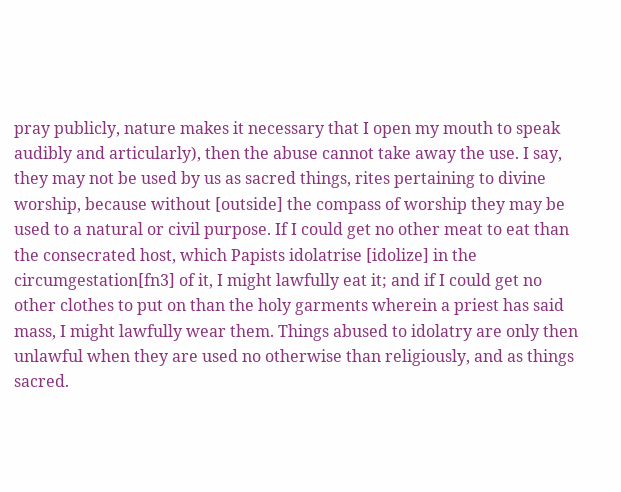pray publicly, nature makes it necessary that I open my mouth to speak audibly and articularly), then the abuse cannot take away the use. I say, they may not be used by us as sacred things, rites pertaining to divine worship, because without [outside] the compass of worship they may be used to a natural or civil purpose. If I could get no other meat to eat than the consecrated host, which Papists idolatrise [idolize] in the circumgestation[fn3] of it, I might lawfully eat it; and if I could get no other clothes to put on than the holy garments wherein a priest has said mass, I might lawfully wear them. Things abused to idolatry are only then unlawful when they are used no otherwise than religiously, and as things sacred.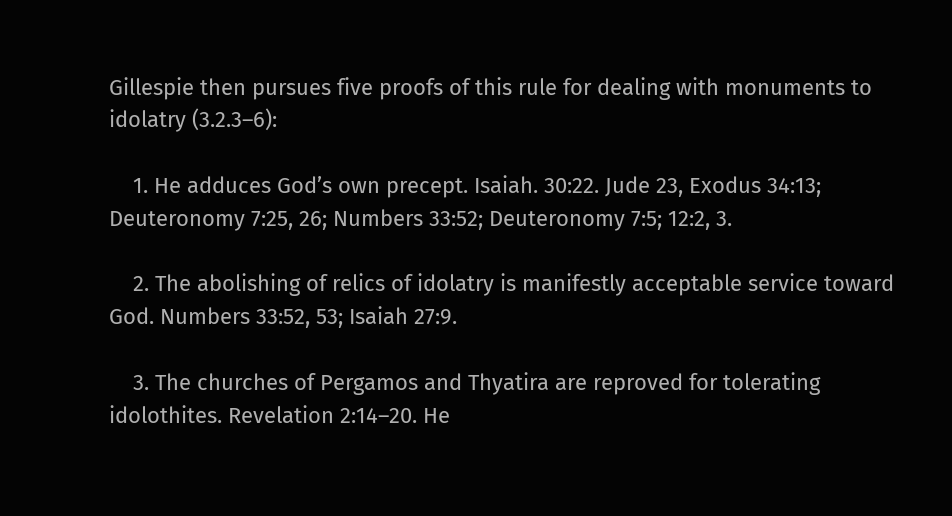Gillespie then pursues five proofs of this rule for dealing with monuments to idolatry (3.2.3–6):

    1. He adduces God’s own precept. Isaiah. 30:22. Jude 23, Exodus 34:13; Deuteronomy 7:25, 26; Numbers 33:52; Deuteronomy 7:5; 12:2, 3.

    2. The abolishing of relics of idolatry is manifestly acceptable service toward God. Numbers 33:52, 53; Isaiah 27:9.

    3. The churches of Pergamos and Thyatira are reproved for tolerating idolothites. Revelation 2:14–20. He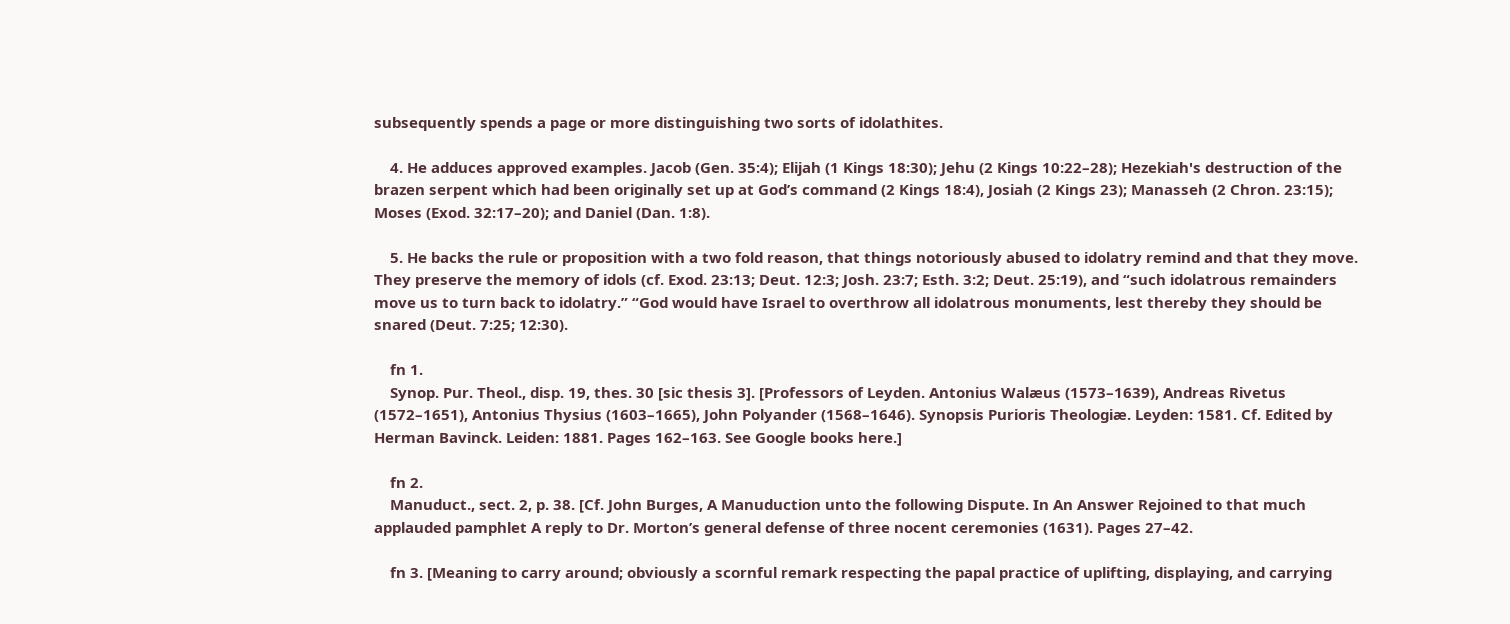subsequently spends a page or more distinguishing two sorts of idolathites.

    4. He adduces approved examples. Jacob (Gen. 35:4); Elijah (1 Kings 18:30); Jehu (2 Kings 10:22–28); Hezekiah's destruction of the brazen serpent which had been originally set up at God’s command (2 Kings 18:4), Josiah (2 Kings 23); Manasseh (2 Chron. 23:15); Moses (Exod. 32:17–20); and Daniel (Dan. 1:8).

    5. He backs the rule or proposition with a two fold reason, that things notoriously abused to idolatry remind and that they move. They preserve the memory of idols (cf. Exod. 23:13; Deut. 12:3; Josh. 23:7; Esth. 3:2; Deut. 25:19), and “such idolatrous remainders move us to turn back to idolatry.” “God would have Israel to overthrow all idolatrous monuments, lest thereby they should be snared (Deut. 7:25; 12:30).

    fn 1.
    Synop. Pur. Theol., disp. 19, thes. 30 [sic thesis 3]. [Professors of Leyden. Antonius Walæus (1573–1639), Andreas Rivetus (1572–1651), Antonius Thysius (1603–1665), John Polyander (1568–1646). Synopsis Purioris Theologiæ. Leyden: 1581. Cf. Edited by Herman Bavinck. Leiden: 1881. Pages 162–163. See Google books here.]

    fn 2.
    Manuduct., sect. 2, p. 38. [Cf. John Burges, A Manuduction unto the following Dispute. In An Answer Rejoined to that much applauded pamphlet A reply to Dr. Morton’s general defense of three nocent ceremonies (1631). Pages 27–42.

    fn 3. [Meaning to carry around; obviously a scornful remark respecting the papal practice of uplifting, displaying, and carrying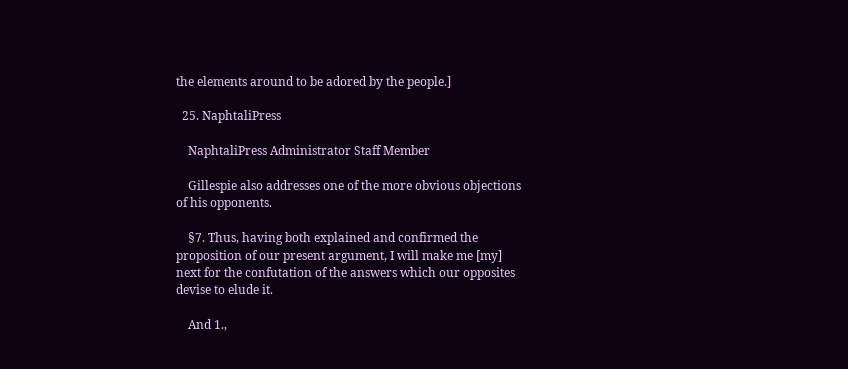the elements around to be adored by the people.]

  25. NaphtaliPress

    NaphtaliPress Administrator Staff Member

    Gillespie also addresses one of the more obvious objections of his opponents.

    §7. Thus, having both explained and confirmed the proposition of our present argument, I will make me [my] next for the confutation of the answers which our opposites devise to elude it.

    And 1.,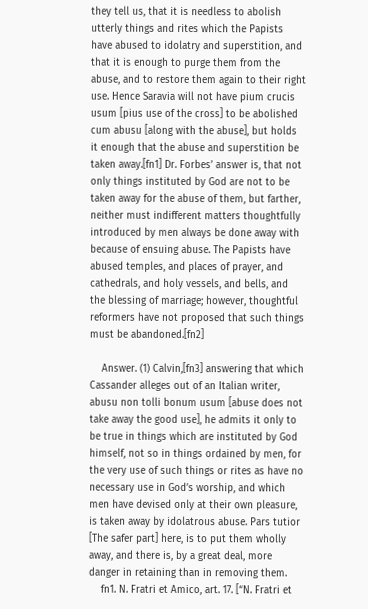they tell us, that it is needless to abolish utterly things and rites which the Papists have abused to idolatry and superstition, and that it is enough to purge them from the abuse, and to restore them again to their right use. Hence Saravia will not have pium crucis usum [pius use of the cross] to be abolished cum abusu [along with the abuse], but holds it enough that the abuse and superstition be taken away.[fn1] Dr. Forbes’ answer is, that not only things instituted by God are not to be taken away for the abuse of them, but farther, neither must indifferent matters thoughtfully introduced by men always be done away with because of ensuing abuse. The Papists have abused temples, and places of prayer, and cathedrals, and holy vessels, and bells, and the blessing of marriage; however, thoughtful reformers have not proposed that such things must be abandoned.[fn2]

    Answer. (1) Calvin,[fn3] answering that which Cassander alleges out of an Italian writer, abusu non tolli bonum usum [abuse does not take away the good use], he admits it only to be true in things which are instituted by God himself, not so in things ordained by men, for the very use of such things or rites as have no necessary use in God’s worship, and which men have devised only at their own pleasure, is taken away by idolatrous abuse. Pars tutior [The safer part] here, is to put them wholly away, and there is, by a great deal, more danger in retaining than in removing them.
    fn1. N. Fratri et Amico, art. 17. [“N. Fratri et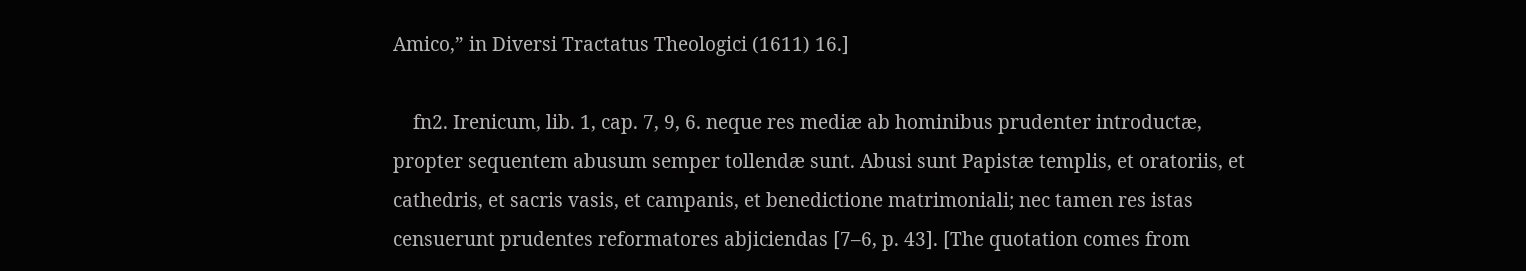Amico,” in Diversi Tractatus Theologici (1611) 16.]

    fn2. Irenicum, lib. 1, cap. 7, 9, 6. neque res mediæ ab hominibus prudenter introductæ, propter sequentem abusum semper tollendæ sunt. Abusi sunt Papistæ templis, et oratoriis, et cathedris, et sacris vasis, et campanis, et benedictione matrimoniali; nec tamen res istas censuerunt prudentes reformatores abjiciendas [7–6, p. 43]. [The quotation comes from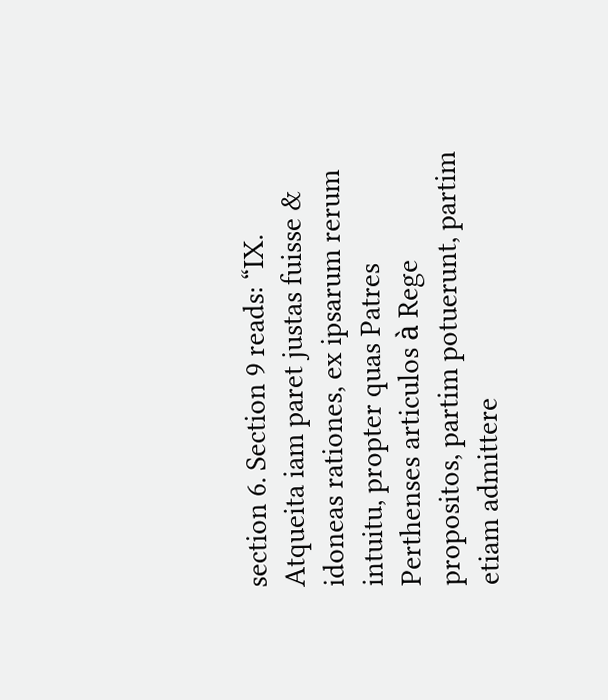section 6. Section 9 reads: “IX. Atqueita iam paret justas fuisse & idoneas rationes, ex ipsarum rerum intuitu, propter quas Patres Perthenses articulos à Rege propositos, partim potuerunt, partim etiam admittere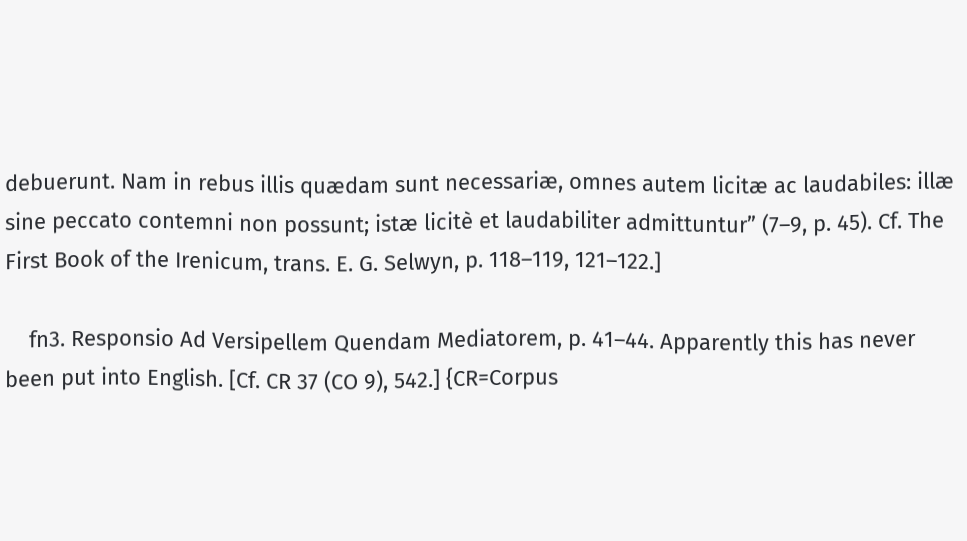debuerunt. Nam in rebus illis quædam sunt necessariæ, omnes autem licitæ ac laudabiles: illæ sine peccato contemni non possunt; istæ licitè et laudabiliter admittuntur” (7–9, p. 45). Cf. The First Book of the Irenicum, trans. E. G. Selwyn, p. 118–119, 121–122.]

    fn3. Responsio Ad Versipellem Quendam Mediatorem, p. 41–44. Apparently this has never been put into English. [Cf. CR 37 (CO 9), 542.] {CR=Corpus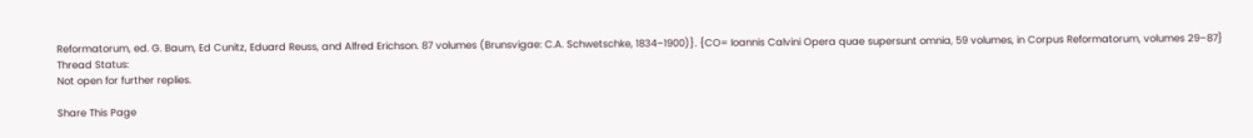Reformatorum, ed. G. Baum, Ed Cunitz, Eduard Reuss, and Alfred Erichson. 87 volumes (Brunsvigae: C.A. Schwetschke, 1834–1900)}. {CO= Ioannis Calvini Opera quae supersunt omnia, 59 volumes, in Corpus Reformatorum, volumes 29–87}
Thread Status:
Not open for further replies.

Share This Page